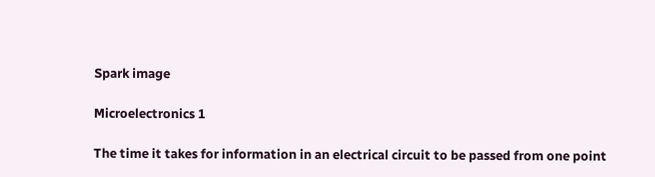Spark image

Microelectronics 1

The time it takes for information in an electrical circuit to be passed from one point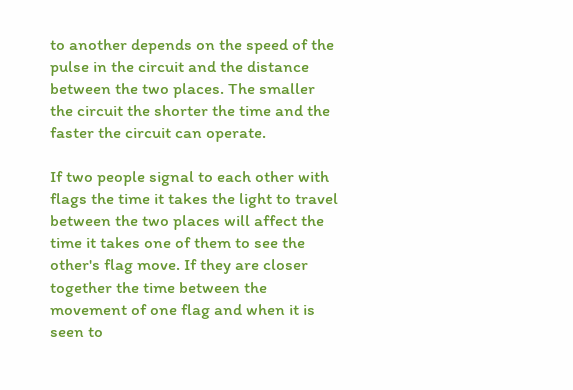to another depends on the speed of the pulse in the circuit and the distance between the two places. The smaller the circuit the shorter the time and the faster the circuit can operate.

If two people signal to each other with flags the time it takes the light to travel between the two places will affect the time it takes one of them to see the other's flag move. If they are closer together the time between the movement of one flag and when it is seen to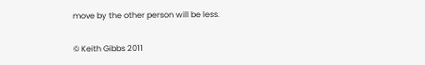move by the other person will be less.

© Keith Gibbs 2011